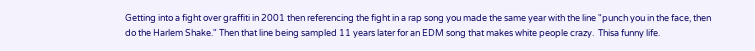Getting into a fight over graffiti in 2001 then referencing the fight in a rap song you made the same year with the line "punch you in the face, then do the Harlem Shake." Then that line being sampled 11 years later for an EDM song that makes white people crazy.  Thisa funny life.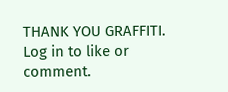THANK YOU GRAFFITI.
Log in to like or comment.